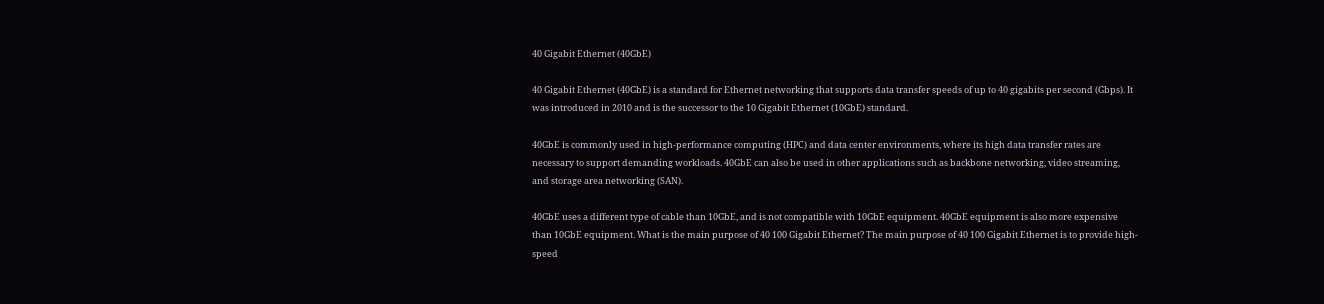40 Gigabit Ethernet (40GbE)

40 Gigabit Ethernet (40GbE) is a standard for Ethernet networking that supports data transfer speeds of up to 40 gigabits per second (Gbps). It was introduced in 2010 and is the successor to the 10 Gigabit Ethernet (10GbE) standard.

40GbE is commonly used in high-performance computing (HPC) and data center environments, where its high data transfer rates are necessary to support demanding workloads. 40GbE can also be used in other applications such as backbone networking, video streaming, and storage area networking (SAN).

40GbE uses a different type of cable than 10GbE, and is not compatible with 10GbE equipment. 40GbE equipment is also more expensive than 10GbE equipment. What is the main purpose of 40 100 Gigabit Ethernet? The main purpose of 40 100 Gigabit Ethernet is to provide high-speed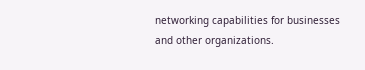networking capabilities for businesses and other organizations.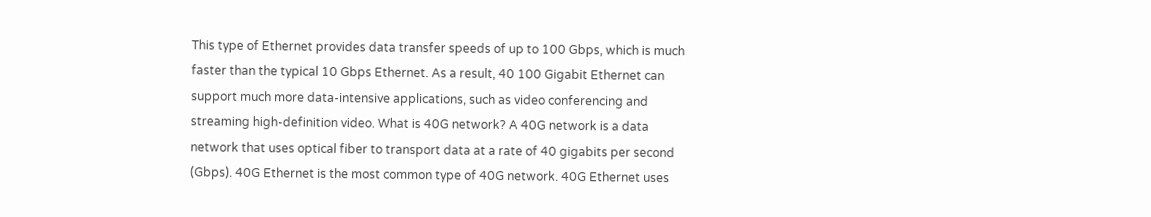This type of Ethernet provides data transfer speeds of up to 100 Gbps, which is much faster than the typical 10 Gbps Ethernet. As a result, 40 100 Gigabit Ethernet can support much more data-intensive applications, such as video conferencing and streaming high-definition video. What is 40G network? A 40G network is a data network that uses optical fiber to transport data at a rate of 40 gigabits per second (Gbps). 40G Ethernet is the most common type of 40G network. 40G Ethernet uses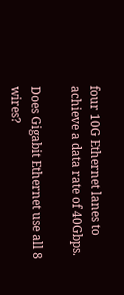four 10G Ethernet lanes to achieve a data rate of 40Gbps.

Does Gigabit Ethernet use all 8 wires?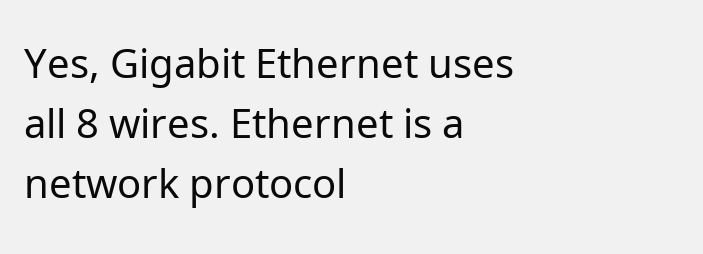Yes, Gigabit Ethernet uses all 8 wires. Ethernet is a network protocol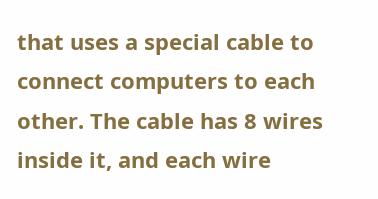that uses a special cable to connect computers to each other. The cable has 8 wires inside it, and each wire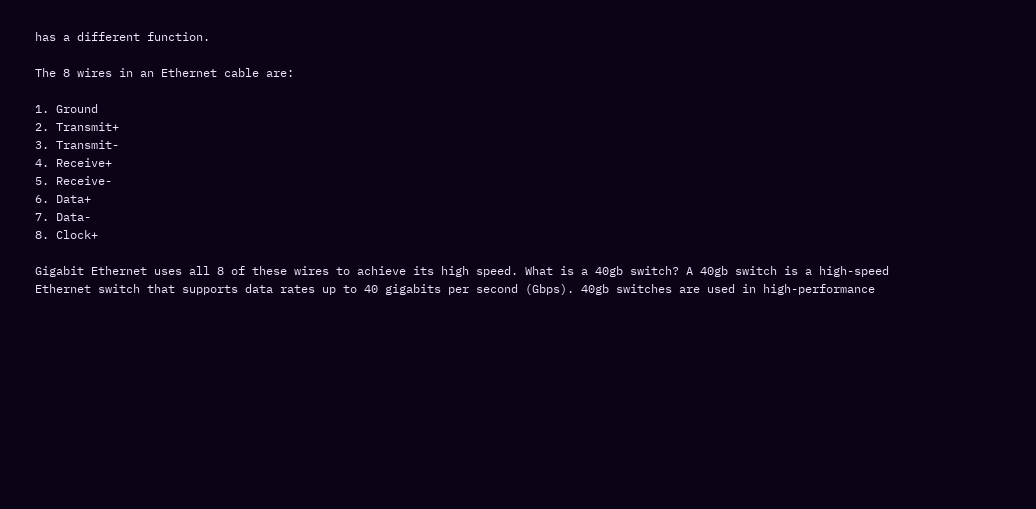has a different function.

The 8 wires in an Ethernet cable are:

1. Ground
2. Transmit+
3. Transmit-
4. Receive+
5. Receive-
6. Data+
7. Data-
8. Clock+

Gigabit Ethernet uses all 8 of these wires to achieve its high speed. What is a 40gb switch? A 40gb switch is a high-speed Ethernet switch that supports data rates up to 40 gigabits per second (Gbps). 40gb switches are used in high-performance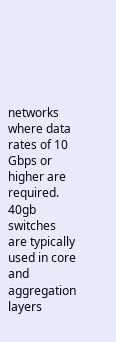networks where data rates of 10 Gbps or higher are required. 40gb switches are typically used in core and aggregation layers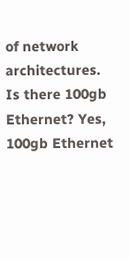of network architectures. Is there 100gb Ethernet? Yes, 100gb Ethernet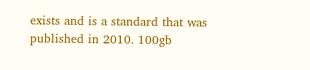exists and is a standard that was published in 2010. 100gb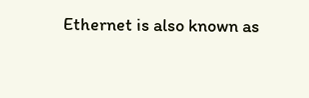Ethernet is also known as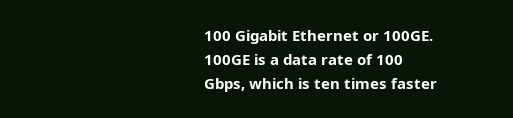100 Gigabit Ethernet or 100GE. 100GE is a data rate of 100 Gbps, which is ten times faster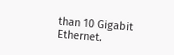than 10 Gigabit Ethernet.